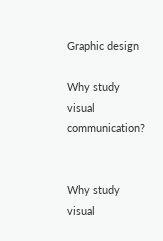Graphic design

Why study visual communication?


Why study visual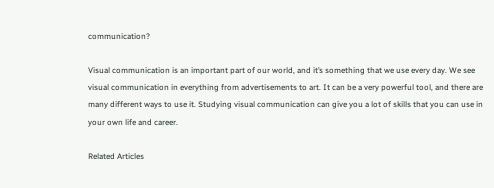communication?

Visual communication is an important part of our world, and it’s something that we use every day. We see visual communication in everything from advertisements to art. It can be a very powerful tool, and there are many different ways to use it. Studying visual communication can give you a lot of skills that you can use in your own life and career.

Related Articles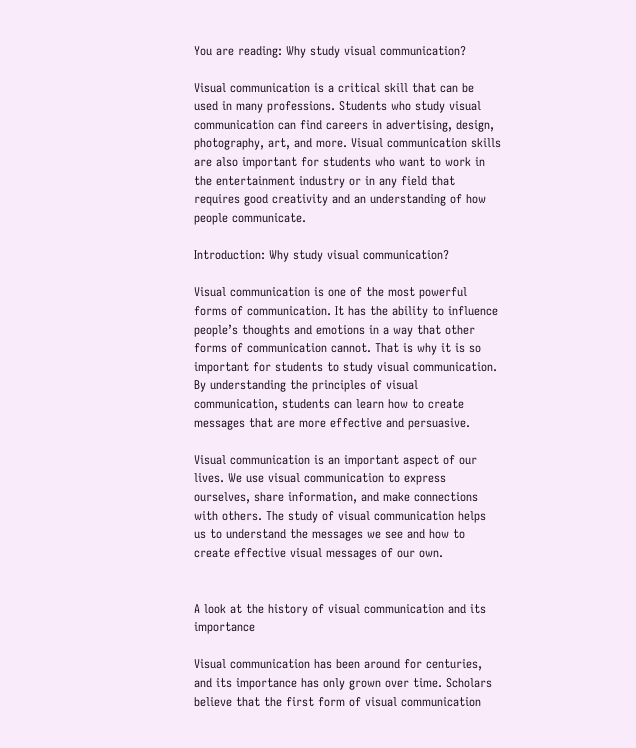You are reading: Why study visual communication?

Visual communication is a critical skill that can be used in many professions. Students who study visual communication can find careers in advertising, design, photography, art, and more. Visual communication skills are also important for students who want to work in the entertainment industry or in any field that requires good creativity and an understanding of how people communicate.

Introduction: Why study visual communication?

Visual communication is one of the most powerful forms of communication. It has the ability to influence people’s thoughts and emotions in a way that other forms of communication cannot. That is why it is so important for students to study visual communication. By understanding the principles of visual communication, students can learn how to create messages that are more effective and persuasive.

Visual communication is an important aspect of our lives. We use visual communication to express ourselves, share information, and make connections with others. The study of visual communication helps us to understand the messages we see and how to create effective visual messages of our own.


A look at the history of visual communication and its importance

Visual communication has been around for centuries, and its importance has only grown over time. Scholars believe that the first form of visual communication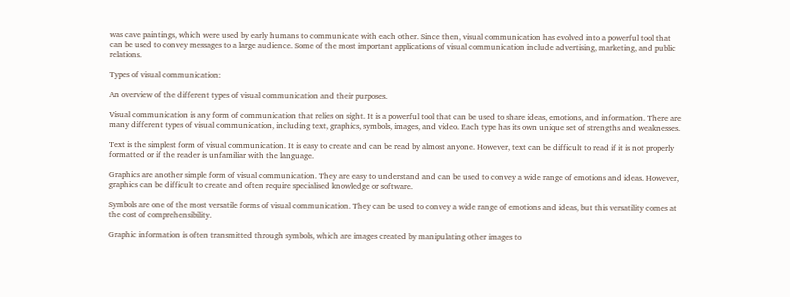was cave paintings, which were used by early humans to communicate with each other. Since then, visual communication has evolved into a powerful tool that can be used to convey messages to a large audience. Some of the most important applications of visual communication include advertising, marketing, and public relations.

Types of visual communication:

An overview of the different types of visual communication and their purposes.

Visual communication is any form of communication that relies on sight. It is a powerful tool that can be used to share ideas, emotions, and information. There are many different types of visual communication, including text, graphics, symbols, images, and video. Each type has its own unique set of strengths and weaknesses.

Text is the simplest form of visual communication. It is easy to create and can be read by almost anyone. However, text can be difficult to read if it is not properly formatted or if the reader is unfamiliar with the language.

Graphics are another simple form of visual communication. They are easy to understand and can be used to convey a wide range of emotions and ideas. However, graphics can be difficult to create and often require specialised knowledge or software.

Symbols are one of the most versatile forms of visual communication. They can be used to convey a wide range of emotions and ideas, but this versatility comes at the cost of comprehensibility.

Graphic information is often transmitted through symbols, which are images created by manipulating other images to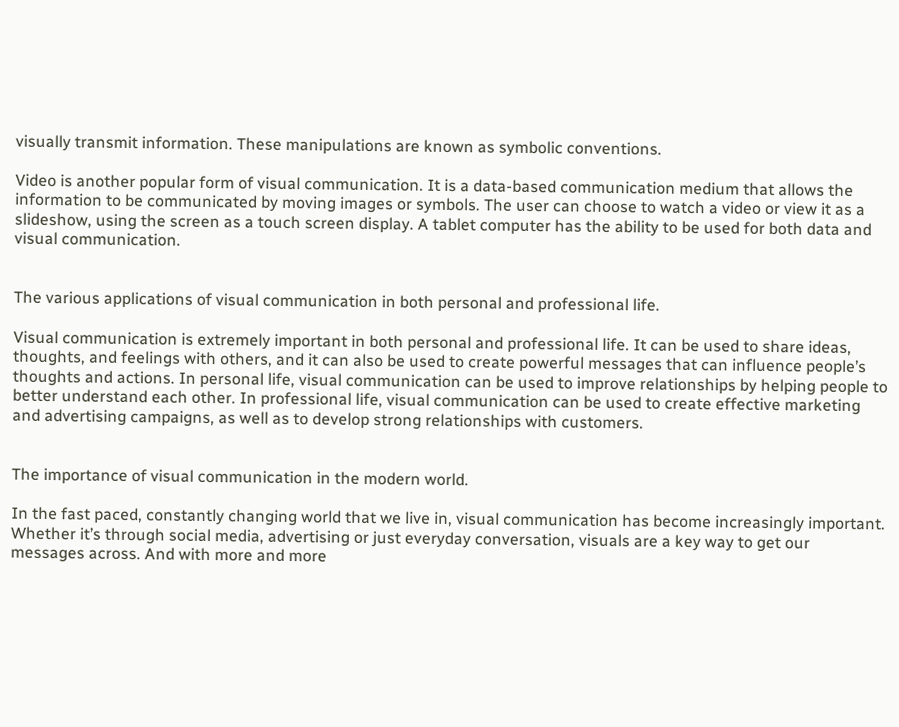visually transmit information. These manipulations are known as symbolic conventions.

Video is another popular form of visual communication. It is a data-based communication medium that allows the information to be communicated by moving images or symbols. The user can choose to watch a video or view it as a slideshow, using the screen as a touch screen display. A tablet computer has the ability to be used for both data and visual communication.


The various applications of visual communication in both personal and professional life.

Visual communication is extremely important in both personal and professional life. It can be used to share ideas, thoughts, and feelings with others, and it can also be used to create powerful messages that can influence people’s thoughts and actions. In personal life, visual communication can be used to improve relationships by helping people to better understand each other. In professional life, visual communication can be used to create effective marketing and advertising campaigns, as well as to develop strong relationships with customers.


The importance of visual communication in the modern world.

In the fast paced, constantly changing world that we live in, visual communication has become increasingly important. Whether it’s through social media, advertising or just everyday conversation, visuals are a key way to get our messages across. And with more and more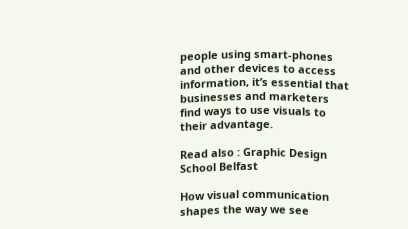people using smart-phones and other devices to access information, it’s essential that businesses and marketers find ways to use visuals to their advantage.

Read also : Graphic Design School Belfast

How visual communication shapes the way we see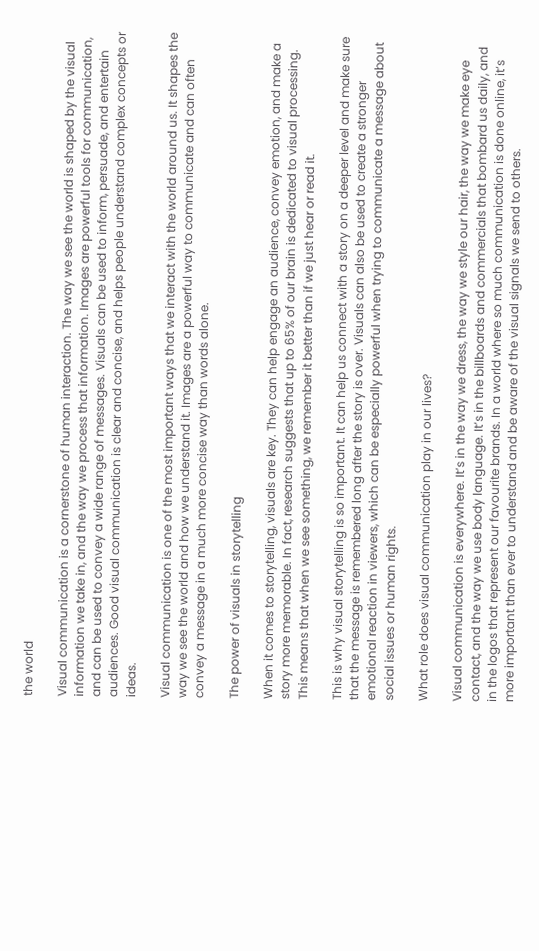the world

Visual communication is a cornerstone of human interaction. The way we see the world is shaped by the visual information we take in, and the way we process that information. Images are powerful tools for communication, and can be used to convey a wide range of messages. Visuals can be used to inform, persuade, and entertain audiences. Good visual communication is clear and concise, and helps people understand complex concepts or ideas.

Visual communication is one of the most important ways that we interact with the world around us. It shapes the way we see the world and how we understand it. Images are a powerful way to communicate and can often convey a message in a much more concise way than words alone.

The power of visuals in storytelling

When it comes to storytelling, visuals are key. They can help engage an audience, convey emotion, and make a story more memorable. In fact, research suggests that up to 65% of our brain is dedicated to visual processing. This means that when we see something, we remember it better than if we just hear or read it.

This is why visual storytelling is so important. It can help us connect with a story on a deeper level and make sure that the message is remembered long after the story is over. Visuals can also be used to create a stronger emotional reaction in viewers, which can be especially powerful when trying to communicate a message about social issues or human rights.

What role does visual communication play in our lives?

Visual communication is everywhere. It’s in the way we dress, the way we style our hair, the way we make eye contact, and the way we use body language. It’s in the billboards and commercials that bombard us daily, and in the logos that represent our favourite brands. In a world where so much communication is done online, it’s more important than ever to understand and be aware of the visual signals we send to others.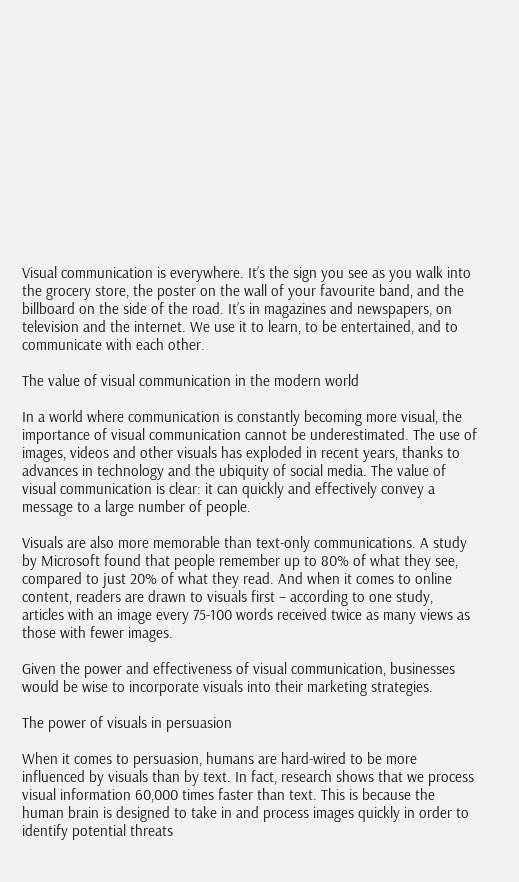Visual communication is everywhere. It’s the sign you see as you walk into the grocery store, the poster on the wall of your favourite band, and the billboard on the side of the road. It’s in magazines and newspapers, on television and the internet. We use it to learn, to be entertained, and to communicate with each other.

The value of visual communication in the modern world

In a world where communication is constantly becoming more visual, the importance of visual communication cannot be underestimated. The use of images, videos and other visuals has exploded in recent years, thanks to advances in technology and the ubiquity of social media. The value of visual communication is clear: it can quickly and effectively convey a message to a large number of people.

Visuals are also more memorable than text-only communications. A study by Microsoft found that people remember up to 80% of what they see, compared to just 20% of what they read. And when it comes to online content, readers are drawn to visuals first – according to one study, articles with an image every 75-100 words received twice as many views as those with fewer images.

Given the power and effectiveness of visual communication, businesses would be wise to incorporate visuals into their marketing strategies.

The power of visuals in persuasion

When it comes to persuasion, humans are hard-wired to be more influenced by visuals than by text. In fact, research shows that we process visual information 60,000 times faster than text. This is because the human brain is designed to take in and process images quickly in order to identify potential threats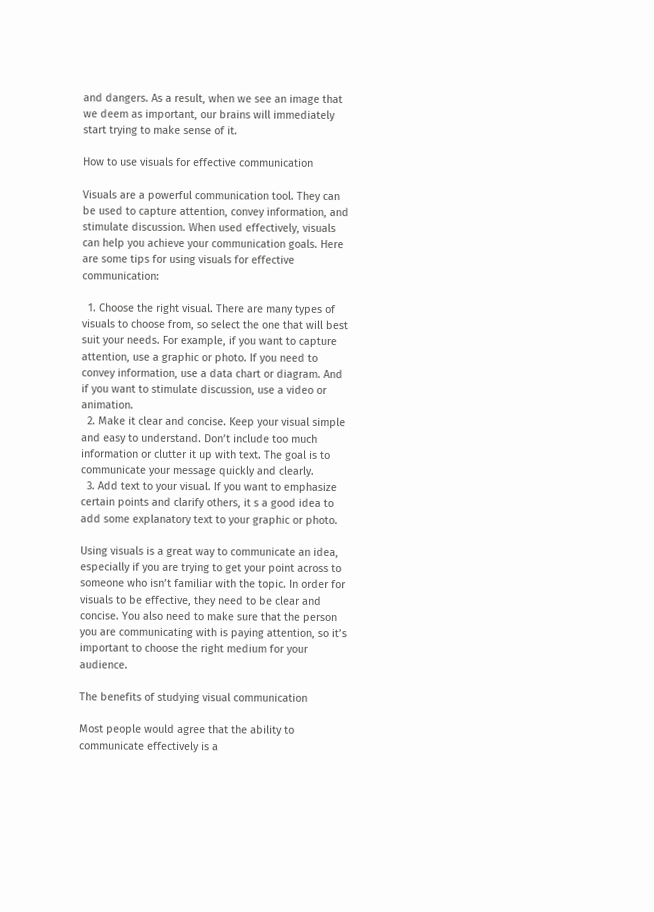and dangers. As a result, when we see an image that we deem as important, our brains will immediately start trying to make sense of it.

How to use visuals for effective communication

Visuals are a powerful communication tool. They can be used to capture attention, convey information, and stimulate discussion. When used effectively, visuals can help you achieve your communication goals. Here are some tips for using visuals for effective communication:

  1. Choose the right visual. There are many types of visuals to choose from, so select the one that will best suit your needs. For example, if you want to capture attention, use a graphic or photo. If you need to convey information, use a data chart or diagram. And if you want to stimulate discussion, use a video or animation.
  2. Make it clear and concise. Keep your visual simple and easy to understand. Don’t include too much information or clutter it up with text. The goal is to communicate your message quickly and clearly.
  3. Add text to your visual. If you want to emphasize certain points and clarify others, it s a good idea to add some explanatory text to your graphic or photo.

Using visuals is a great way to communicate an idea, especially if you are trying to get your point across to someone who isn’t familiar with the topic. In order for visuals to be effective, they need to be clear and concise. You also need to make sure that the person you are communicating with is paying attention, so it’s important to choose the right medium for your audience.

The benefits of studying visual communication

Most people would agree that the ability to communicate effectively is a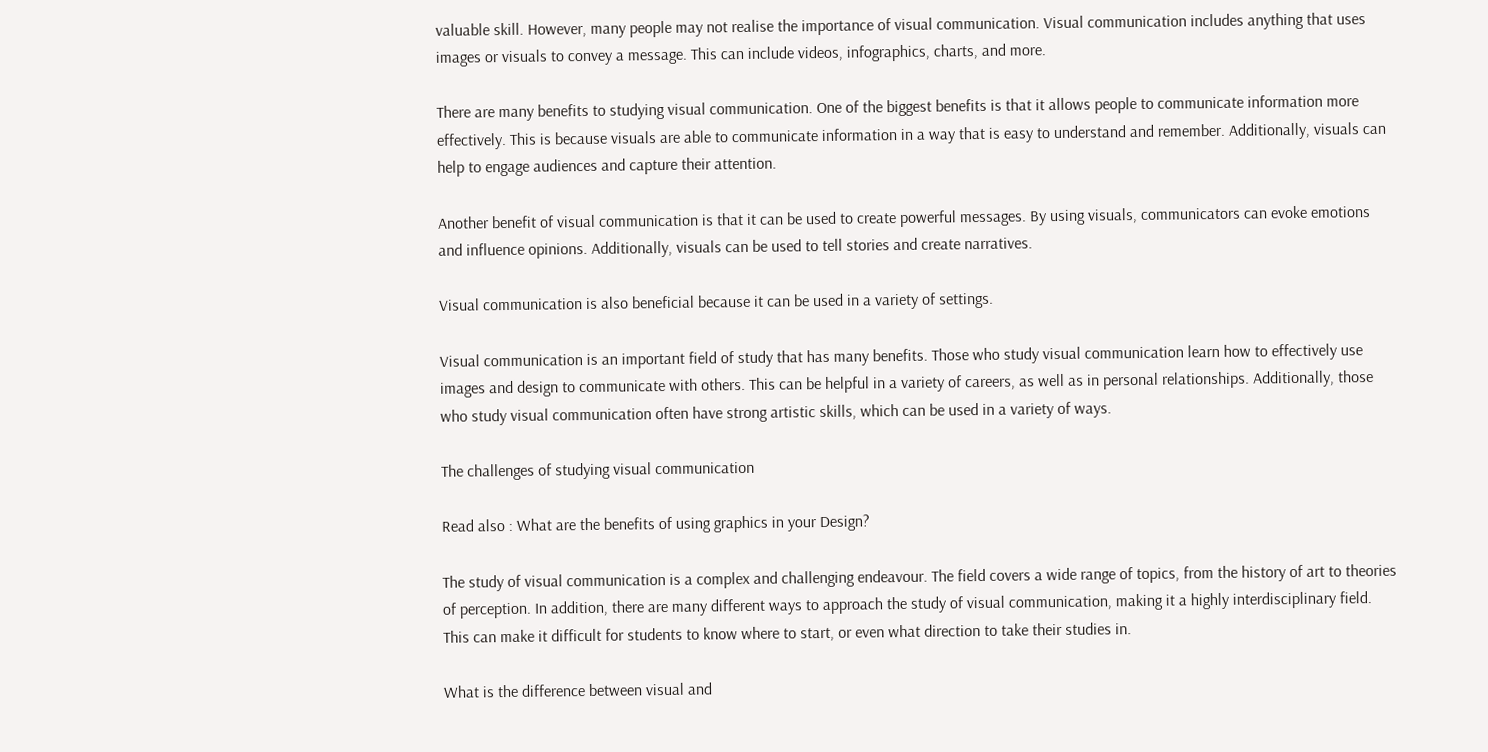valuable skill. However, many people may not realise the importance of visual communication. Visual communication includes anything that uses images or visuals to convey a message. This can include videos, infographics, charts, and more.

There are many benefits to studying visual communication. One of the biggest benefits is that it allows people to communicate information more effectively. This is because visuals are able to communicate information in a way that is easy to understand and remember. Additionally, visuals can help to engage audiences and capture their attention.

Another benefit of visual communication is that it can be used to create powerful messages. By using visuals, communicators can evoke emotions and influence opinions. Additionally, visuals can be used to tell stories and create narratives.

Visual communication is also beneficial because it can be used in a variety of settings.

Visual communication is an important field of study that has many benefits. Those who study visual communication learn how to effectively use images and design to communicate with others. This can be helpful in a variety of careers, as well as in personal relationships. Additionally, those who study visual communication often have strong artistic skills, which can be used in a variety of ways.

The challenges of studying visual communication

Read also : What are the benefits of using graphics in your Design?

The study of visual communication is a complex and challenging endeavour. The field covers a wide range of topics, from the history of art to theories of perception. In addition, there are many different ways to approach the study of visual communication, making it a highly interdisciplinary field. This can make it difficult for students to know where to start, or even what direction to take their studies in.

What is the difference between visual and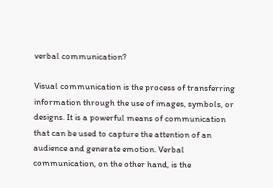verbal communication?

Visual communication is the process of transferring information through the use of images, symbols, or designs. It is a powerful means of communication that can be used to capture the attention of an audience and generate emotion. Verbal communication, on the other hand, is the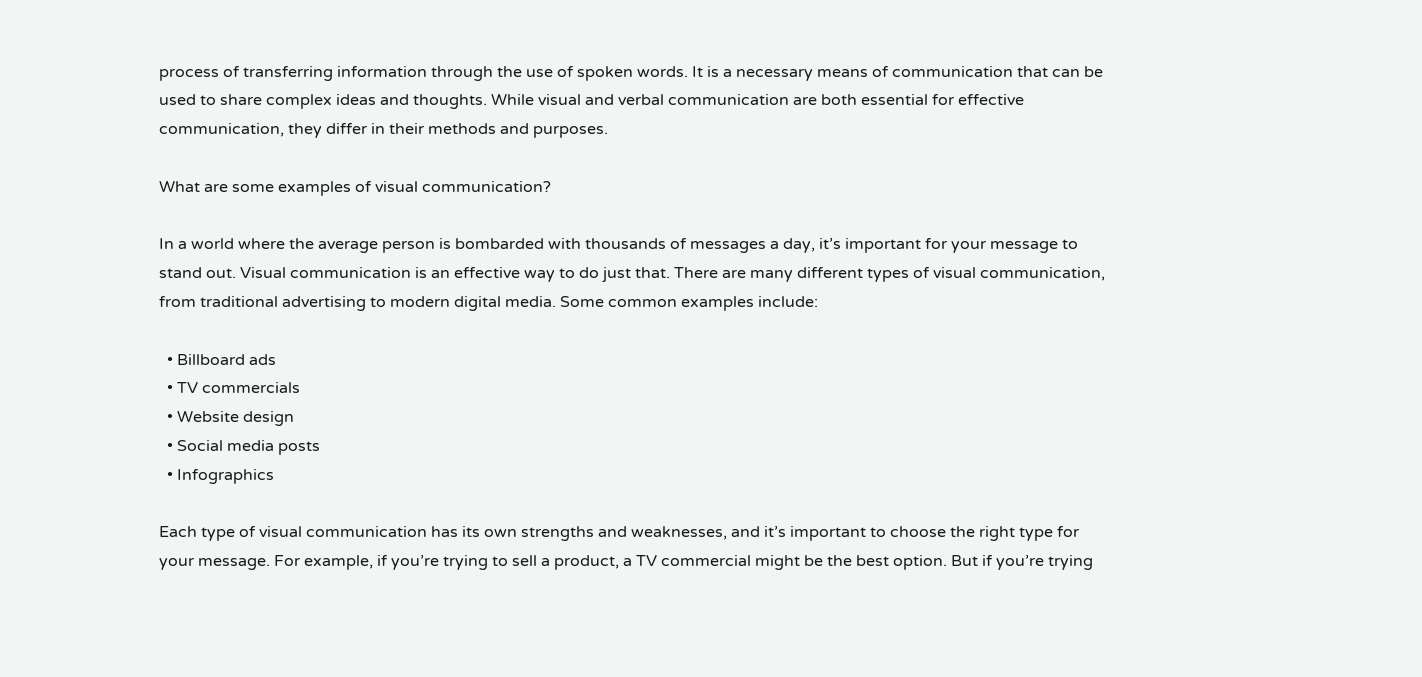process of transferring information through the use of spoken words. It is a necessary means of communication that can be used to share complex ideas and thoughts. While visual and verbal communication are both essential for effective communication, they differ in their methods and purposes.

What are some examples of visual communication?

In a world where the average person is bombarded with thousands of messages a day, it’s important for your message to stand out. Visual communication is an effective way to do just that. There are many different types of visual communication, from traditional advertising to modern digital media. Some common examples include:

  • Billboard ads
  • TV commercials
  • Website design
  • Social media posts
  • Infographics

Each type of visual communication has its own strengths and weaknesses, and it’s important to choose the right type for your message. For example, if you’re trying to sell a product, a TV commercial might be the best option. But if you’re trying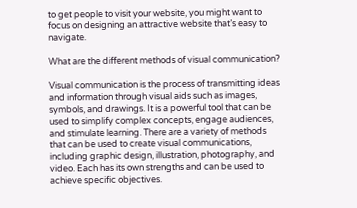to get people to visit your website, you might want to focus on designing an attractive website that’s easy to navigate.

What are the different methods of visual communication?

Visual communication is the process of transmitting ideas and information through visual aids such as images, symbols, and drawings. It is a powerful tool that can be used to simplify complex concepts, engage audiences, and stimulate learning. There are a variety of methods that can be used to create visual communications, including graphic design, illustration, photography, and video. Each has its own strengths and can be used to achieve specific objectives.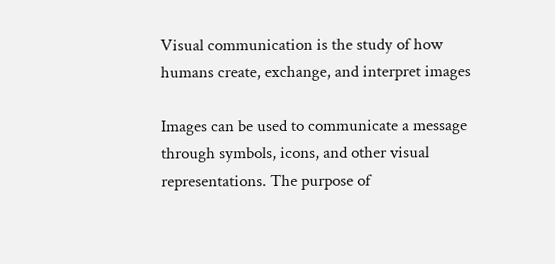Visual communication is the study of how humans create, exchange, and interpret images

Images can be used to communicate a message through symbols, icons, and other visual representations. The purpose of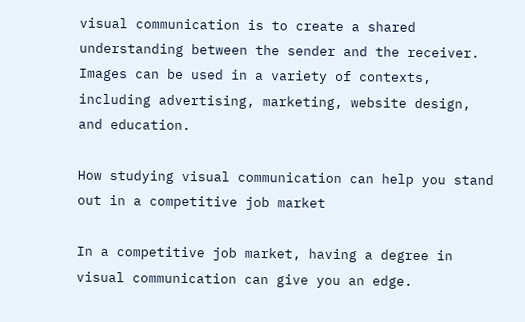visual communication is to create a shared understanding between the sender and the receiver. Images can be used in a variety of contexts, including advertising, marketing, website design, and education.

How studying visual communication can help you stand out in a competitive job market

In a competitive job market, having a degree in visual communication can give you an edge.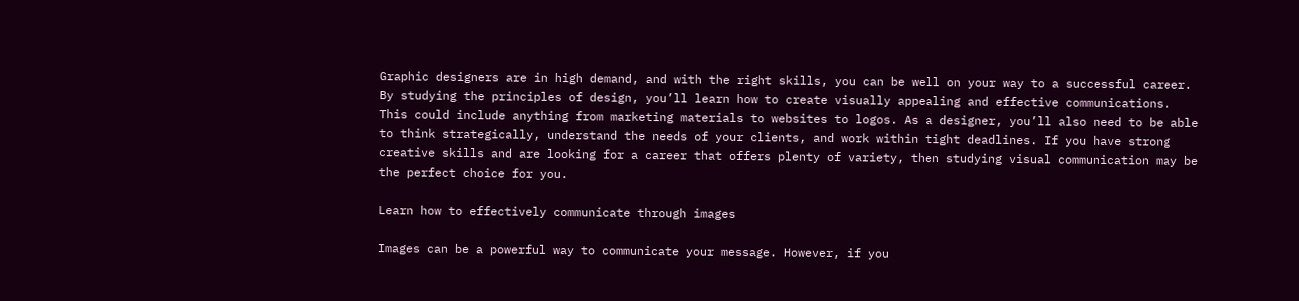Graphic designers are in high demand, and with the right skills, you can be well on your way to a successful career. By studying the principles of design, you’ll learn how to create visually appealing and effective communications. This could include anything from marketing materials to websites to logos. As a designer, you’ll also need to be able to think strategically, understand the needs of your clients, and work within tight deadlines. If you have strong creative skills and are looking for a career that offers plenty of variety, then studying visual communication may be the perfect choice for you.

Learn how to effectively communicate through images

Images can be a powerful way to communicate your message. However, if you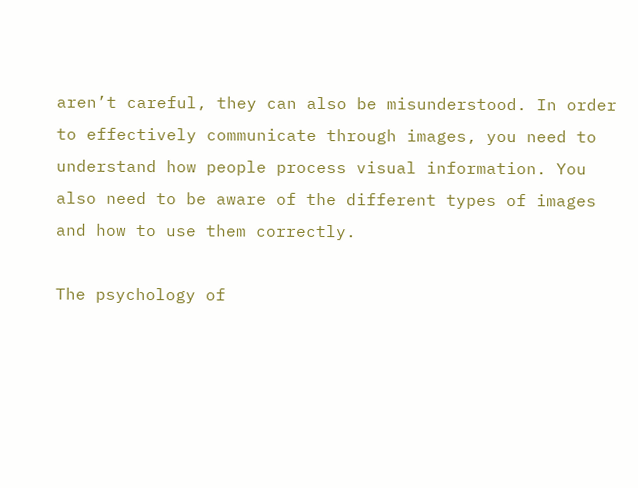aren’t careful, they can also be misunderstood. In order to effectively communicate through images, you need to understand how people process visual information. You also need to be aware of the different types of images and how to use them correctly.

The psychology of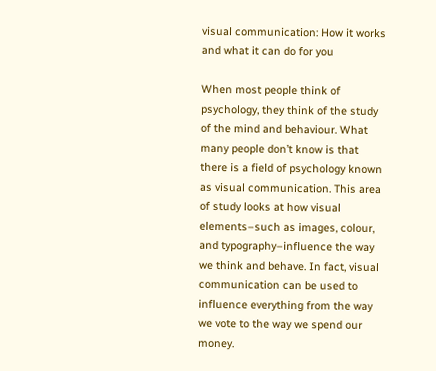visual communication: How it works and what it can do for you

When most people think of psychology, they think of the study of the mind and behaviour. What many people don’t know is that there is a field of psychology known as visual communication. This area of study looks at how visual elements–such as images, colour, and typography–influence the way we think and behave. In fact, visual communication can be used to influence everything from the way we vote to the way we spend our money.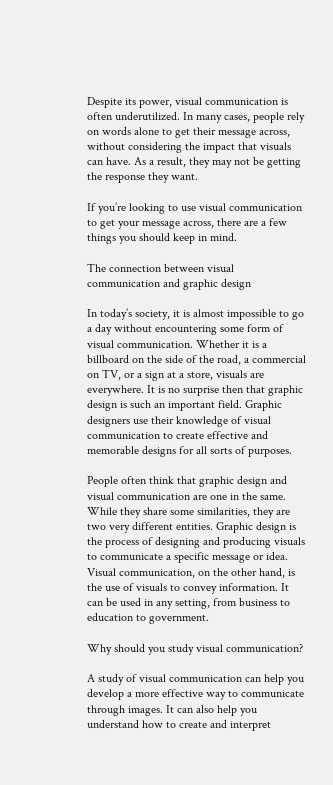Despite its power, visual communication is often underutilized. In many cases, people rely on words alone to get their message across, without considering the impact that visuals can have. As a result, they may not be getting the response they want.

If you’re looking to use visual communication to get your message across, there are a few things you should keep in mind.

The connection between visual communication and graphic design

In today’s society, it is almost impossible to go a day without encountering some form of visual communication. Whether it is a billboard on the side of the road, a commercial on TV, or a sign at a store, visuals are everywhere. It is no surprise then that graphic design is such an important field. Graphic designers use their knowledge of visual communication to create effective and memorable designs for all sorts of purposes.

People often think that graphic design and visual communication are one in the same. While they share some similarities, they are two very different entities. Graphic design is the process of designing and producing visuals to communicate a specific message or idea. Visual communication, on the other hand, is the use of visuals to convey information. It can be used in any setting, from business to education to government.

Why should you study visual communication?

A study of visual communication can help you develop a more effective way to communicate through images. It can also help you understand how to create and interpret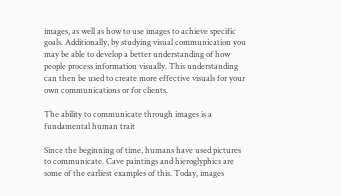images, as well as how to use images to achieve specific goals. Additionally, by studying visual communication you may be able to develop a better understanding of how people process information visually. This understanding can then be used to create more effective visuals for your own communications or for clients.

The ability to communicate through images is a fundamental human trait

Since the beginning of time, humans have used pictures to communicate. Cave paintings and hieroglyphics are some of the earliest examples of this. Today, images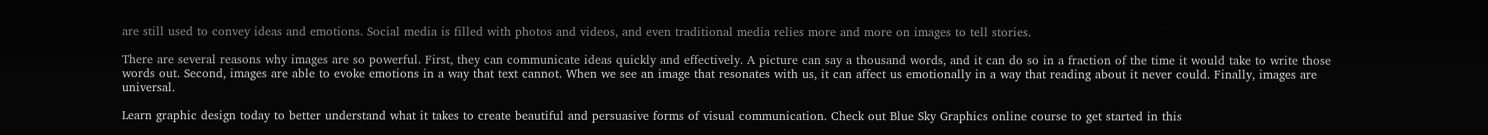are still used to convey ideas and emotions. Social media is filled with photos and videos, and even traditional media relies more and more on images to tell stories.

There are several reasons why images are so powerful. First, they can communicate ideas quickly and effectively. A picture can say a thousand words, and it can do so in a fraction of the time it would take to write those words out. Second, images are able to evoke emotions in a way that text cannot. When we see an image that resonates with us, it can affect us emotionally in a way that reading about it never could. Finally, images are universal.

Learn graphic design today to better understand what it takes to create beautiful and persuasive forms of visual communication. Check out Blue Sky Graphics online course to get started in this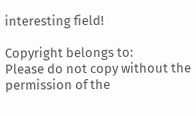interesting field!

Copyright belongs to:
Please do not copy without the permission of the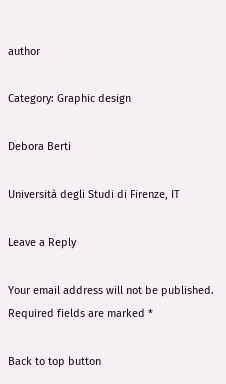author

Category: Graphic design

Debora Berti

Università degli Studi di Firenze, IT

Leave a Reply

Your email address will not be published. Required fields are marked *

Back to top button